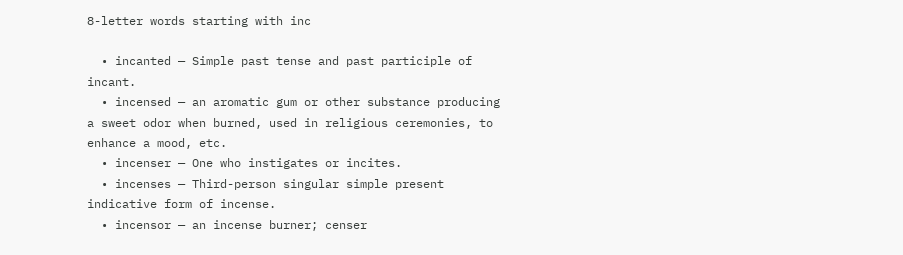8-letter words starting with inc

  • incanted — Simple past tense and past participle of incant.
  • incensed — an aromatic gum or other substance producing a sweet odor when burned, used in religious ceremonies, to enhance a mood, etc.
  • incenser — One who instigates or incites.
  • incenses — Third-person singular simple present indicative form of incense.
  • incensor — an incense burner; censer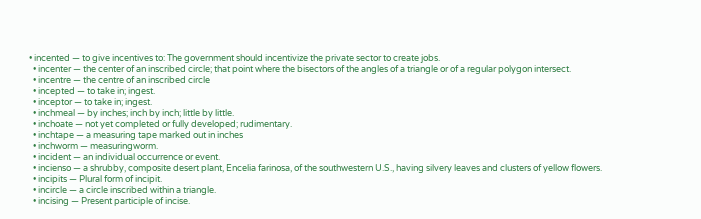• incented — to give incentives to: The government should incentivize the private sector to create jobs.
  • incenter — the center of an inscribed circle; that point where the bisectors of the angles of a triangle or of a regular polygon intersect.
  • incentre — the centre of an inscribed circle
  • incepted — to take in; ingest.
  • inceptor — to take in; ingest.
  • inchmeal — by inches; inch by inch; little by little.
  • inchoate — not yet completed or fully developed; rudimentary.
  • inchtape — a measuring tape marked out in inches
  • inchworm — measuringworm.
  • incident — an individual occurrence or event.
  • incienso — a shrubby, composite desert plant, Encelia farinosa, of the southwestern U.S., having silvery leaves and clusters of yellow flowers.
  • incipits — Plural form of incipit.
  • incircle — a circle inscribed within a triangle.
  • incising — Present participle of incise.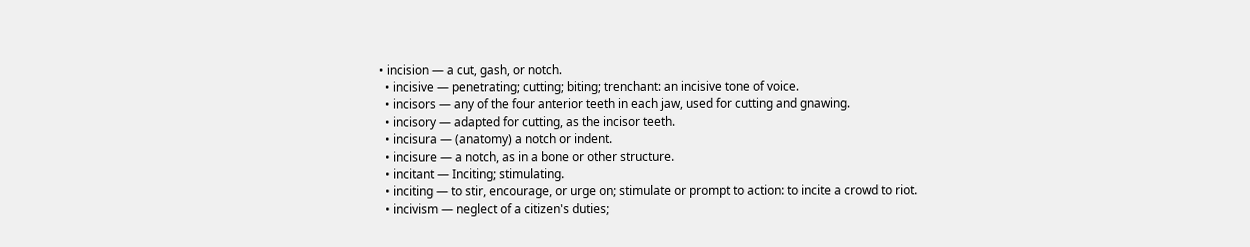• incision — a cut, gash, or notch.
  • incisive — penetrating; cutting; biting; trenchant: an incisive tone of voice.
  • incisors — any of the four anterior teeth in each jaw, used for cutting and gnawing.
  • incisory — adapted for cutting, as the incisor teeth.
  • incisura — (anatomy) a notch or indent.
  • incisure — a notch, as in a bone or other structure.
  • incitant — Inciting; stimulating.
  • inciting — to stir, encourage, or urge on; stimulate or prompt to action: to incite a crowd to riot.
  • incivism — neglect of a citizen's duties;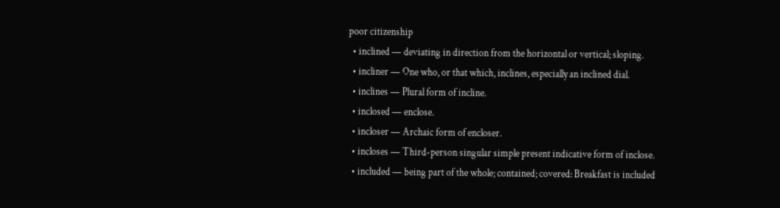poor citizenship
  • inclined — deviating in direction from the horizontal or vertical; sloping.
  • incliner — One who, or that which, inclines, especially an inclined dial.
  • inclines — Plural form of incline.
  • inclosed — enclose.
  • incloser — Archaic form of encloser.
  • incloses — Third-person singular simple present indicative form of inclose.
  • included — being part of the whole; contained; covered: Breakfast is included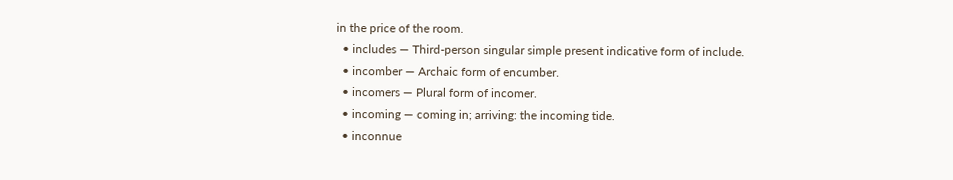in the price of the room.
  • includes — Third-person singular simple present indicative form of include.
  • incomber — Archaic form of encumber.
  • incomers — Plural form of incomer.
  • incoming — coming in; arriving: the incoming tide.
  • inconnue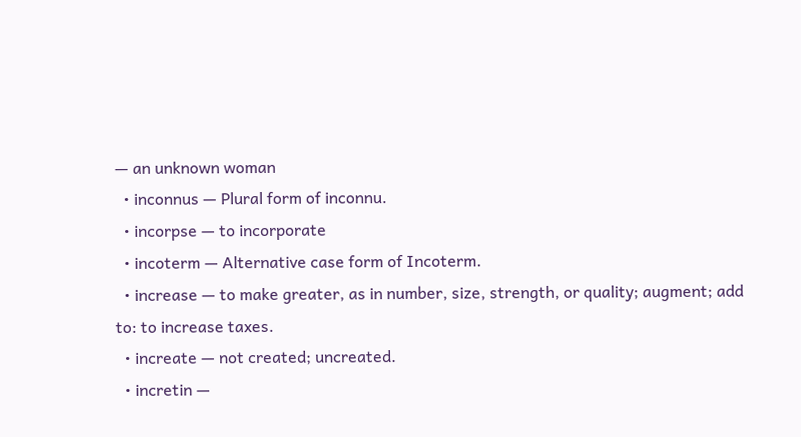— an unknown woman
  • inconnus — Plural form of inconnu.
  • incorpse — to incorporate
  • incoterm — Alternative case form of Incoterm.
  • increase — to make greater, as in number, size, strength, or quality; augment; add to: to increase taxes.
  • increate — not created; uncreated.
  • incretin —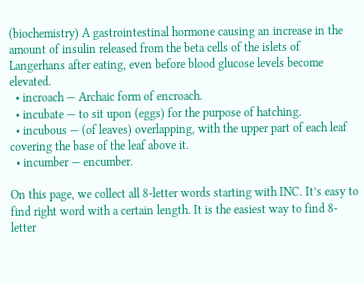(biochemistry) A gastrointestinal hormone causing an increase in the amount of insulin released from the beta cells of the islets of Langerhans after eating, even before blood glucose levels become elevated.
  • incroach — Archaic form of encroach.
  • incubate — to sit upon (eggs) for the purpose of hatching.
  • incubous — (of leaves) overlapping, with the upper part of each leaf covering the base of the leaf above it.
  • incumber — encumber.

On this page, we collect all 8-letter words starting with INC. It’s easy to find right word with a certain length. It is the easiest way to find 8-letter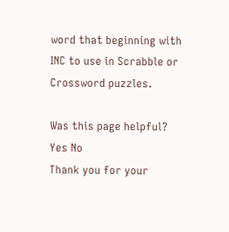word that beginning with INC to use in Scrabble or Crossword puzzles.

Was this page helpful?
Yes No
Thank you for your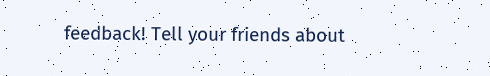feedback! Tell your friends about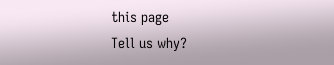this page
Tell us why?